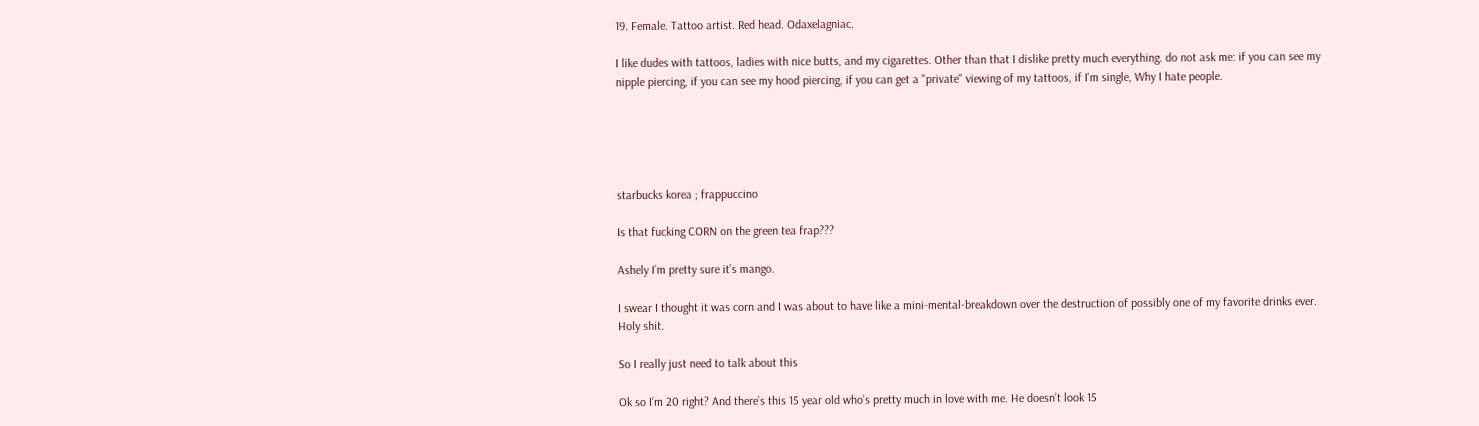19. Female. Tattoo artist. Red head. Odaxelagniac.

I like dudes with tattoos, ladies with nice butts, and my cigarettes. Other than that I dislike pretty much everything. do not ask me: if you can see my nipple piercing, if you can see my hood piercing, if you can get a "private" viewing of my tattoos, if I'm single, Why I hate people.





starbucks korea ; frappuccino

Is that fucking CORN on the green tea frap???

Ashely I’m pretty sure it’s mango.

I swear I thought it was corn and I was about to have like a mini-mental-breakdown over the destruction of possibly one of my favorite drinks ever. Holy shit.

So I really just need to talk about this

Ok so I’m 20 right? And there’s this 15 year old who’s pretty much in love with me. He doesn’t look 15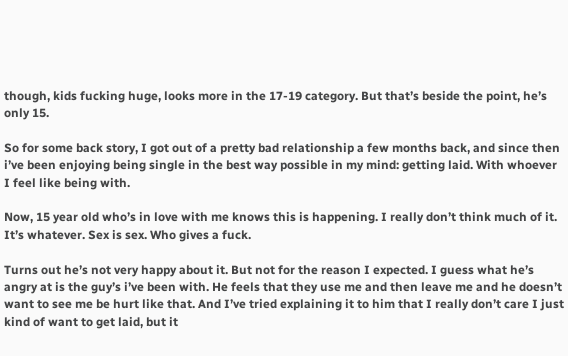though, kids fucking huge, looks more in the 17-19 category. But that’s beside the point, he’s only 15.

So for some back story, I got out of a pretty bad relationship a few months back, and since then i’ve been enjoying being single in the best way possible in my mind: getting laid. With whoever I feel like being with.

Now, 15 year old who’s in love with me knows this is happening. I really don’t think much of it. It’s whatever. Sex is sex. Who gives a fuck.

Turns out he’s not very happy about it. But not for the reason I expected. I guess what he’s angry at is the guy’s i’ve been with. He feels that they use me and then leave me and he doesn’t want to see me be hurt like that. And I’ve tried explaining it to him that I really don’t care I just kind of want to get laid, but it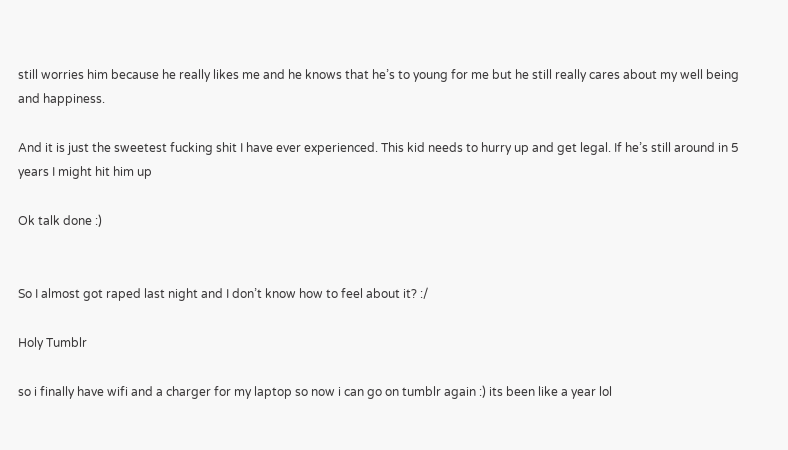still worries him because he really likes me and he knows that he’s to young for me but he still really cares about my well being and happiness.

And it is just the sweetest fucking shit I have ever experienced. This kid needs to hurry up and get legal. If he’s still around in 5 years I might hit him up

Ok talk done :)


So I almost got raped last night and I don’t know how to feel about it? :/

Holy Tumblr

so i finally have wifi and a charger for my laptop so now i can go on tumblr again :) its been like a year lol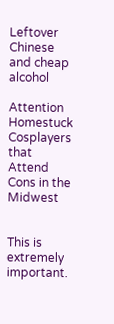Leftover Chinese and cheap alcohol

Attention Homestuck Cosplayers that Attend Cons in the Midwest


This is extremely important.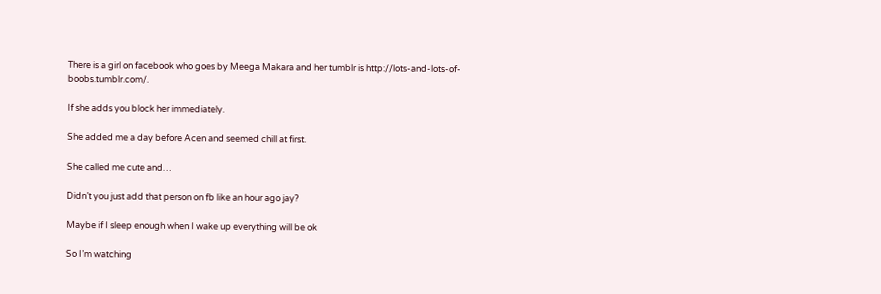There is a girl on facebook who goes by Meega Makara and her tumblr is http://lots-and-lots-of-boobs.tumblr.com/.

If she adds you block her immediately.

She added me a day before Acen and seemed chill at first.

She called me cute and…

Didn’t you just add that person on fb like an hour ago jay?

Maybe if I sleep enough when I wake up everything will be ok

So I’m watching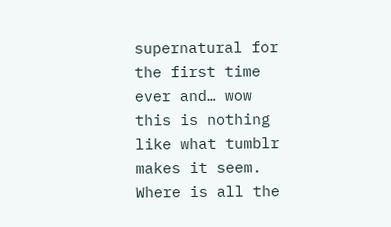supernatural for the first time ever and… wow this is nothing like what tumblr makes it seem. Where is all the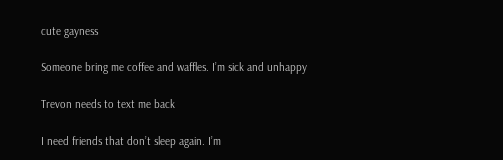cute gayness

Someone bring me coffee and waffles. I’m sick and unhappy

Trevon needs to text me back

I need friends that don’t sleep again. I’m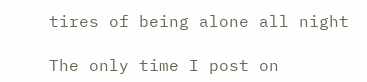tires of being alone all night

The only time I post on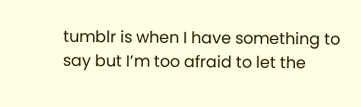tumblr is when I have something to say but I’m too afraid to let the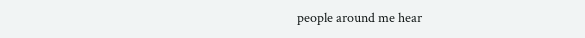people around me hear